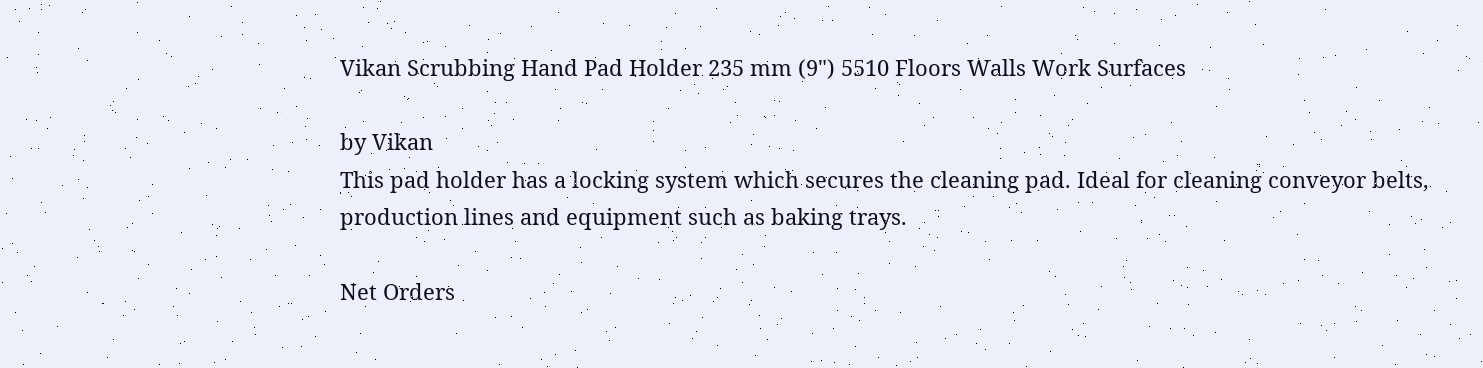Vikan Scrubbing Hand Pad Holder 235 mm (9") 5510 Floors Walls Work Surfaces

by Vikan
This pad holder has a locking system which secures the cleaning pad. Ideal for cleaning conveyor belts, production lines and equipment such as baking trays.

Net Orders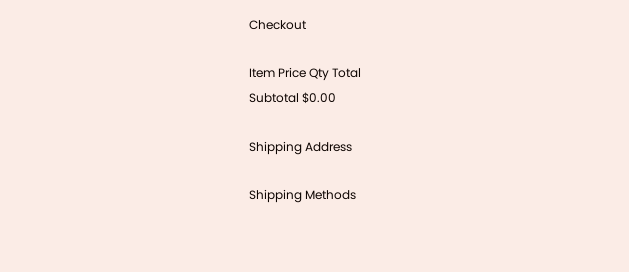Checkout

Item Price Qty Total
Subtotal $0.00

Shipping Address

Shipping Methods